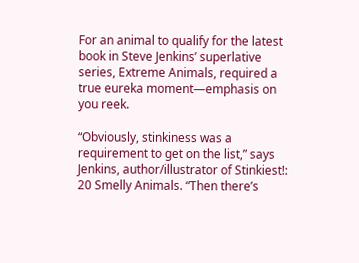For an animal to qualify for the latest book in Steve Jenkins’ superlative series, Extreme Animals, required a true eureka moment—emphasis on you reek.

“Obviously, stinkiness was a requirement to get on the list,” says Jenkins, author/illustrator of Stinkiest!: 20 Smelly Animals. “Then there’s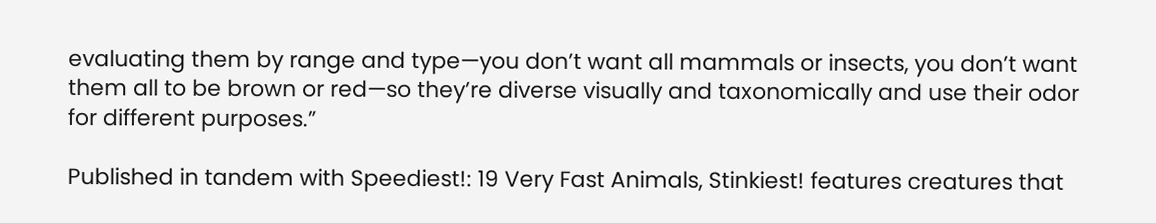evaluating them by range and type—you don’t want all mammals or insects, you don’t want them all to be brown or red—so they’re diverse visually and taxonomically and use their odor for different purposes.”

Published in tandem with Speediest!: 19 Very Fast Animals, Stinkiest! features creatures that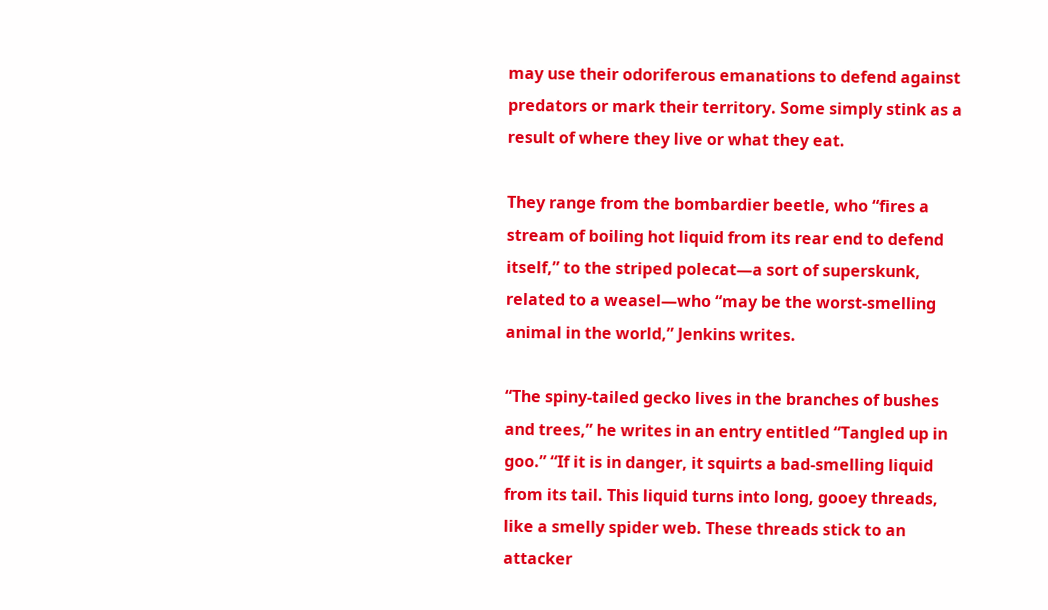may use their odoriferous emanations to defend against predators or mark their territory. Some simply stink as a result of where they live or what they eat.

They range from the bombardier beetle, who “fires a stream of boiling hot liquid from its rear end to defend itself,” to the striped polecat—a sort of superskunk, related to a weasel—who “may be the worst-smelling animal in the world,” Jenkins writes.

“The spiny-tailed gecko lives in the branches of bushes and trees,” he writes in an entry entitled “Tangled up in goo.” “If it is in danger, it squirts a bad-smelling liquid from its tail. This liquid turns into long, gooey threads, like a smelly spider web. These threads stick to an attacker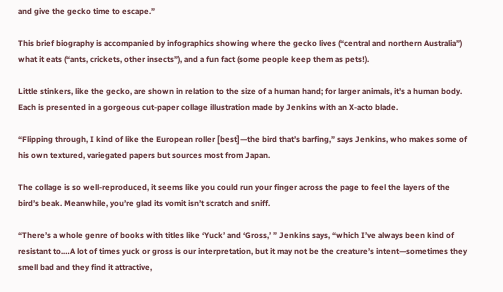and give the gecko time to escape.”

This brief biography is accompanied by infographics showing where the gecko lives (“central and northern Australia”) what it eats (“ants, crickets, other insects”), and a fun fact (some people keep them as pets!).

Little stinkers, like the gecko, are shown in relation to the size of a human hand; for larger animals, it’s a human body. Each is presented in a gorgeous cut-paper collage illustration made by Jenkins with an X-acto blade.

“Flipping through, I kind of like the European roller [best]—the bird that’s barfing,” says Jenkins, who makes some of his own textured, variegated papers but sources most from Japan.

The collage is so well-reproduced, it seems like you could run your finger across the page to feel the layers of the bird’s beak. Meanwhile, you’re glad its vomit isn’t scratch and sniff.

“There’s a whole genre of books with titles like ‘Yuck’ and ‘Gross,’ ” Jenkins says, “which I’ve always been kind of resistant to.…A lot of times yuck or gross is our interpretation, but it may not be the creature’s intent—sometimes they smell bad and they find it attractive,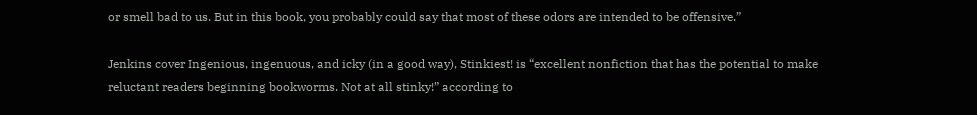or smell bad to us. But in this book, you probably could say that most of these odors are intended to be offensive.”

Jenkins cover Ingenious, ingenuous, and icky (in a good way), Stinkiest! is “excellent nonfiction that has the potential to make reluctant readers beginning bookworms. Not at all stinky!” according to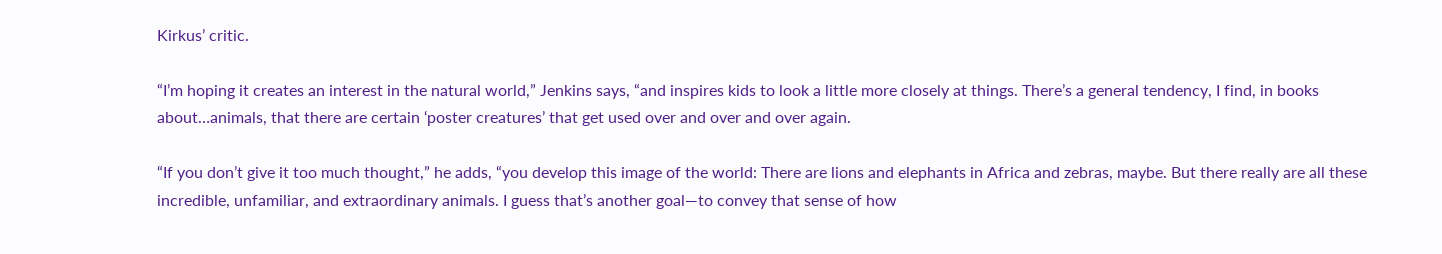Kirkus’ critic.

“I’m hoping it creates an interest in the natural world,” Jenkins says, “and inspires kids to look a little more closely at things. There’s a general tendency, I find, in books about…animals, that there are certain ‘poster creatures’ that get used over and over and over again.

“If you don’t give it too much thought,” he adds, “you develop this image of the world: There are lions and elephants in Africa and zebras, maybe. But there really are all these incredible, unfamiliar, and extraordinary animals. I guess that’s another goal—to convey that sense of how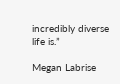incredibly diverse life is.”

Megan Labrise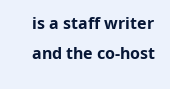is a staff writer and the co-host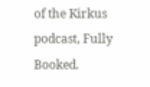of the Kirkus podcast, Fully Booked.